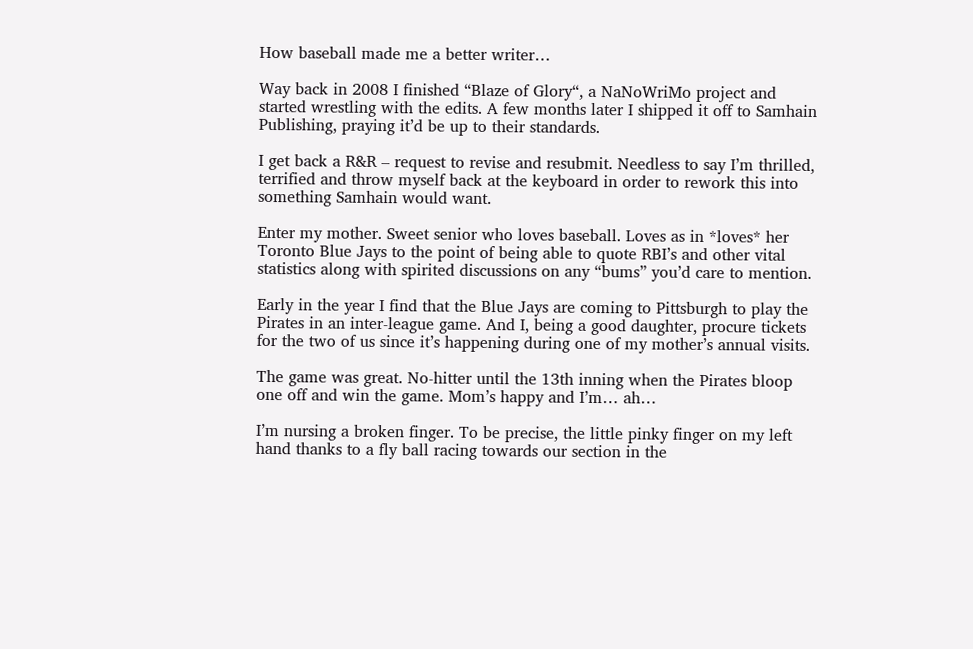How baseball made me a better writer…

Way back in 2008 I finished “Blaze of Glory“, a NaNoWriMo project and started wrestling with the edits. A few months later I shipped it off to Samhain Publishing, praying it’d be up to their standards.

I get back a R&R – request to revise and resubmit. Needless to say I’m thrilled, terrified and throw myself back at the keyboard in order to rework this into something Samhain would want.

Enter my mother. Sweet senior who loves baseball. Loves as in *loves* her Toronto Blue Jays to the point of being able to quote RBI’s and other vital statistics along with spirited discussions on any “bums” you’d care to mention.

Early in the year I find that the Blue Jays are coming to Pittsburgh to play the Pirates in an inter-league game. And I, being a good daughter, procure tickets for the two of us since it’s happening during one of my mother’s annual visits.

The game was great. No-hitter until the 13th inning when the Pirates bloop one off and win the game. Mom’s happy and I’m… ah…

I’m nursing a broken finger. To be precise, the little pinky finger on my left hand thanks to a fly ball racing towards our section in the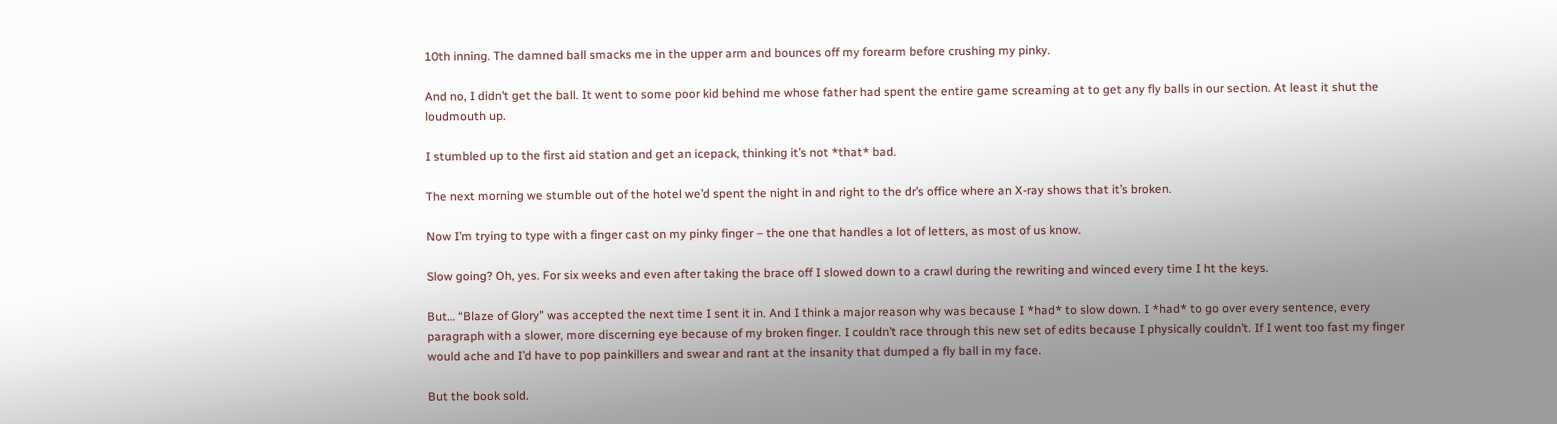10th inning. The damned ball smacks me in the upper arm and bounces off my forearm before crushing my pinky.

And no, I didn’t get the ball. It went to some poor kid behind me whose father had spent the entire game screaming at to get any fly balls in our section. At least it shut the loudmouth up.

I stumbled up to the first aid station and get an icepack, thinking it’s not *that* bad.

The next morning we stumble out of the hotel we’d spent the night in and right to the dr’s office where an X-ray shows that it’s broken.

Now I’m trying to type with a finger cast on my pinky finger – the one that handles a lot of letters, as most of us know.

Slow going? Oh, yes. For six weeks and even after taking the brace off I slowed down to a crawl during the rewriting and winced every time I ht the keys.

But… “Blaze of Glory” was accepted the next time I sent it in. And I think a major reason why was because I *had* to slow down. I *had* to go over every sentence, every paragraph with a slower, more discerning eye because of my broken finger. I couldn’t race through this new set of edits because I physically couldn’t. If I went too fast my finger would ache and I’d have to pop painkillers and swear and rant at the insanity that dumped a fly ball in my face.

But the book sold.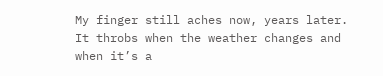My finger still aches now, years later. It throbs when the weather changes and when it’s a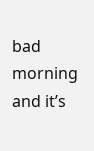bad morning and it’s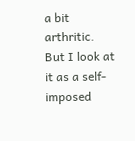a bit arthritic. But I look at it as a self-imposed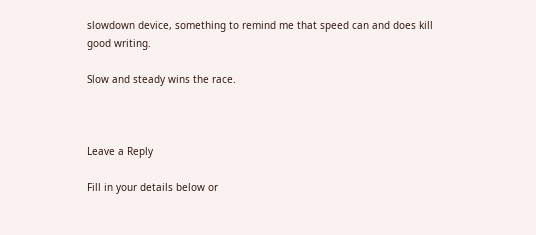slowdown device, something to remind me that speed can and does kill good writing.

Slow and steady wins the race.



Leave a Reply

Fill in your details below or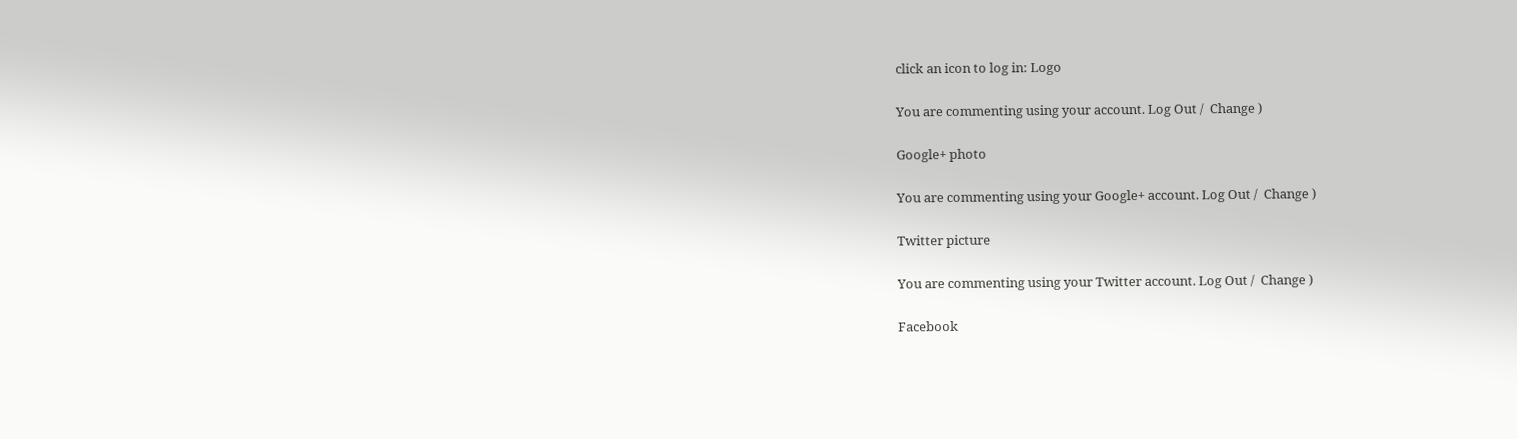click an icon to log in: Logo

You are commenting using your account. Log Out /  Change )

Google+ photo

You are commenting using your Google+ account. Log Out /  Change )

Twitter picture

You are commenting using your Twitter account. Log Out /  Change )

Facebook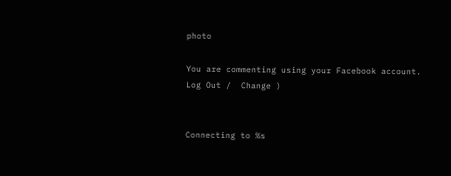photo

You are commenting using your Facebook account. Log Out /  Change )


Connecting to %s